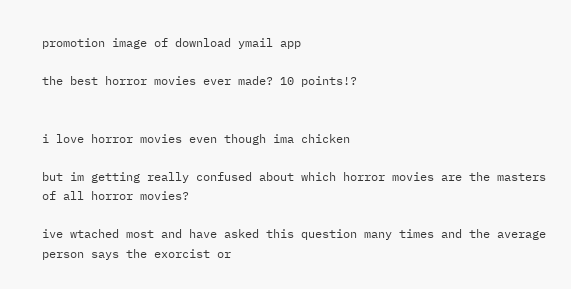promotion image of download ymail app

the best horror movies ever made? 10 points!?


i love horror movies even though ima chicken

but im getting really confused about which horror movies are the masters of all horror movies?

ive wtached most and have asked this question many times and the average person says the exorcist or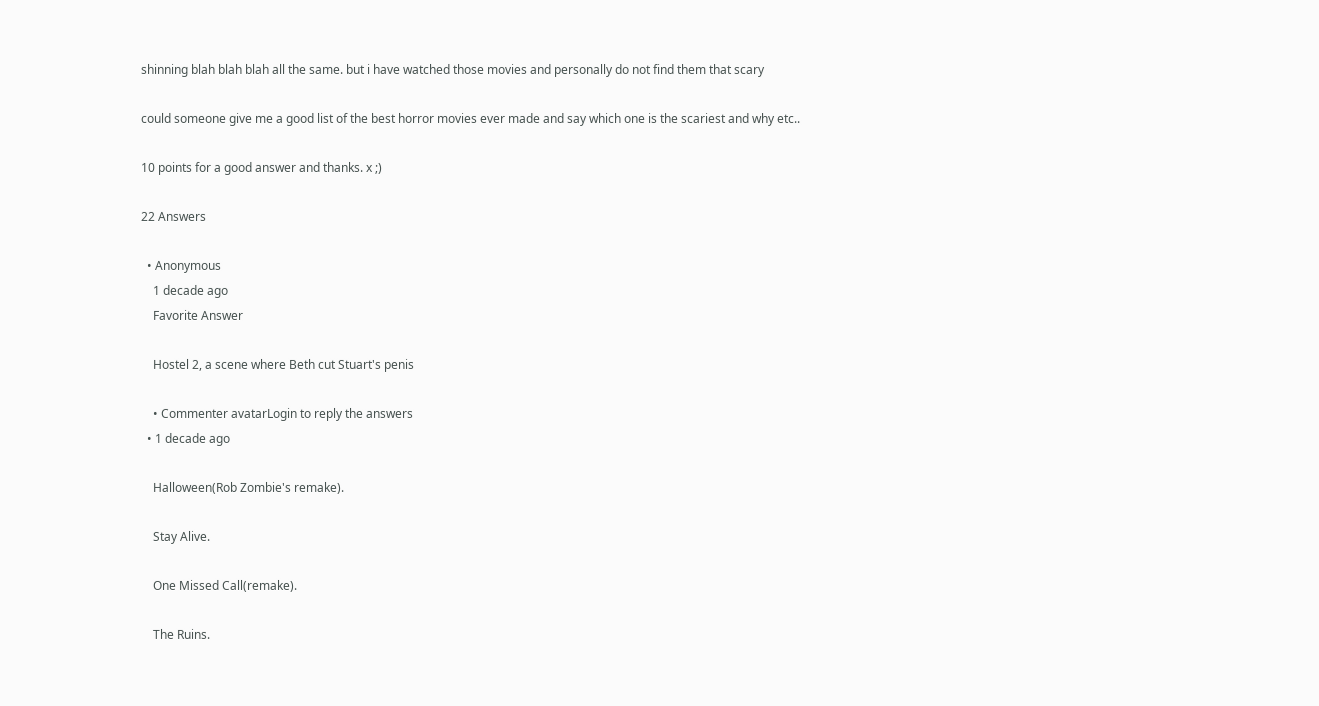shinning blah blah blah all the same. but i have watched those movies and personally do not find them that scary

could someone give me a good list of the best horror movies ever made and say which one is the scariest and why etc..

10 points for a good answer and thanks. x ;)

22 Answers

  • Anonymous
    1 decade ago
    Favorite Answer

    Hostel 2, a scene where Beth cut Stuart's penis

    • Commenter avatarLogin to reply the answers
  • 1 decade ago

    Halloween(Rob Zombie's remake).

    Stay Alive.

    One Missed Call(remake).

    The Ruins.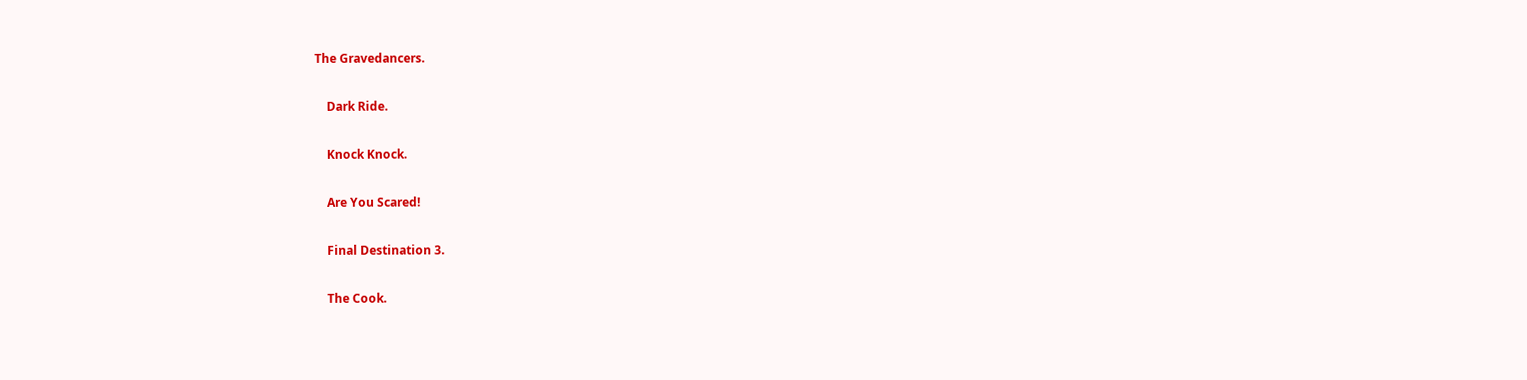The Gravedancers.

    Dark Ride.

    Knock Knock.

    Are You Scared!

    Final Destination 3.

    The Cook.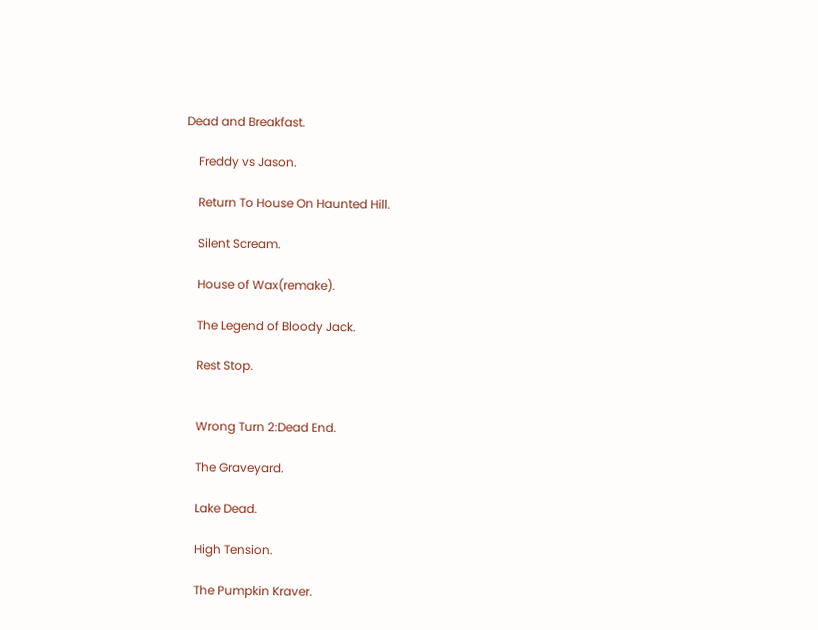Dead and Breakfast.

    Freddy vs Jason.

    Return To House On Haunted Hill.

    Silent Scream.

    House of Wax(remake).

    The Legend of Bloody Jack.

    Rest Stop.


    Wrong Turn 2:Dead End.

    The Graveyard.

    Lake Dead.

    High Tension.

    The Pumpkin Kraver.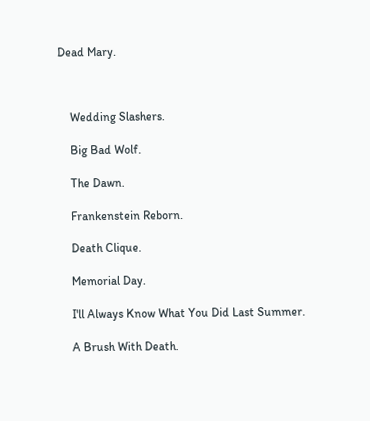Dead Mary.



    Wedding Slashers.

    Big Bad Wolf.

    The Dawn.

    Frankenstein Reborn.

    Death Clique.

    Memorial Day.

    I'll Always Know What You Did Last Summer.

    A Brush With Death.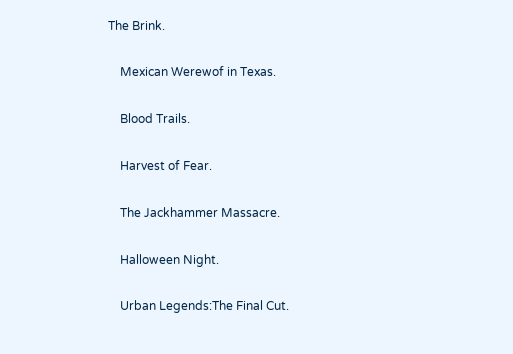The Brink.

    Mexican Werewof in Texas.

    Blood Trails.

    Harvest of Fear.

    The Jackhammer Massacre.

    Halloween Night.

    Urban Legends:The Final Cut.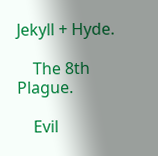Jekyll + Hyde.

    The 8th Plague.

    Evil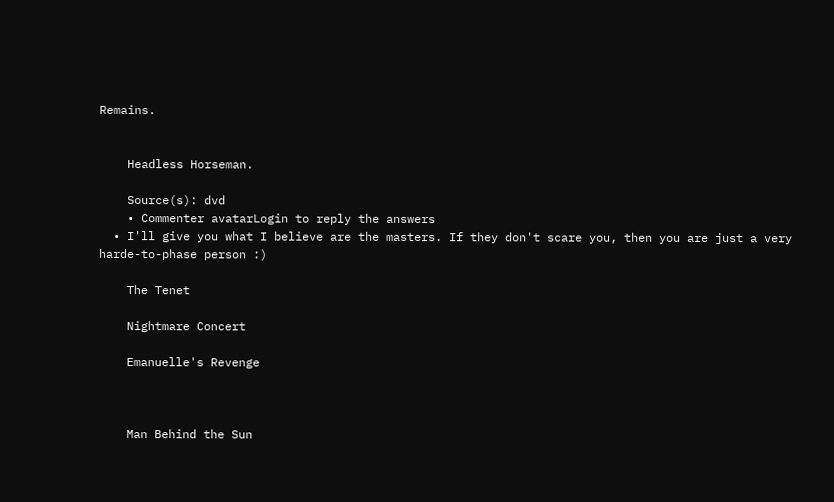Remains.


    Headless Horseman.

    Source(s): dvd
    • Commenter avatarLogin to reply the answers
  • I'll give you what I believe are the masters. If they don't scare you, then you are just a very harde-to-phase person :)

    The Tenet

    Nightmare Concert

    Emanuelle's Revenge



    Man Behind the Sun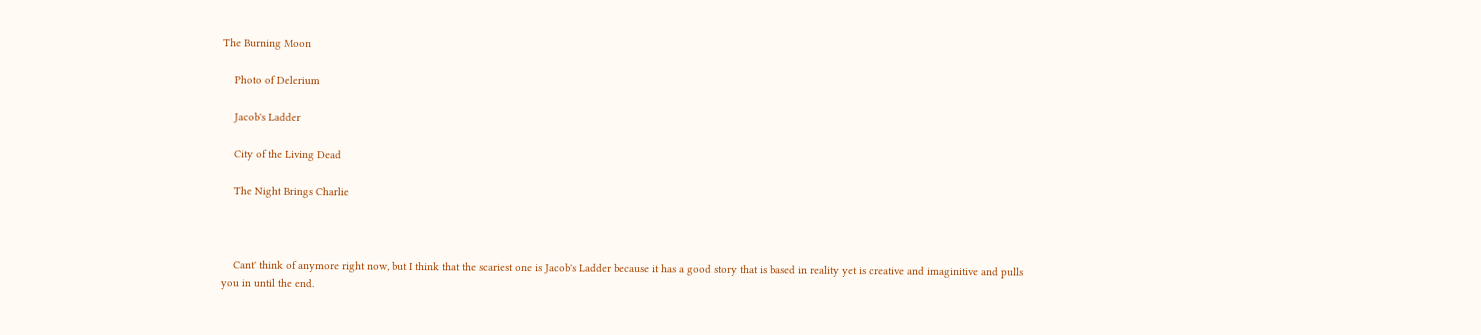The Burning Moon

    Photo of Delerium

    Jacob's Ladder

    City of the Living Dead

    The Night Brings Charlie



    Cant' think of anymore right now, but I think that the scariest one is Jacob's Ladder because it has a good story that is based in reality yet is creative and imaginitive and pulls you in until the end.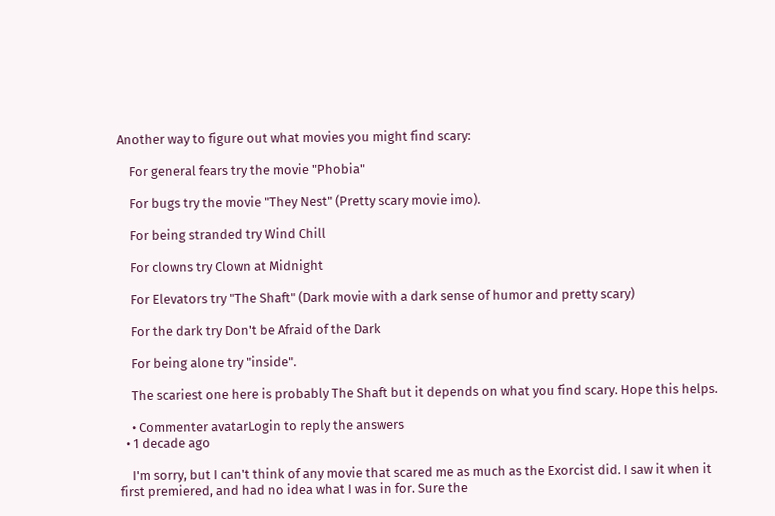Another way to figure out what movies you might find scary:

    For general fears try the movie "Phobia"

    For bugs try the movie "They Nest" (Pretty scary movie imo).

    For being stranded try Wind Chill

    For clowns try Clown at Midnight

    For Elevators try "The Shaft" (Dark movie with a dark sense of humor and pretty scary)

    For the dark try Don't be Afraid of the Dark

    For being alone try "inside".

    The scariest one here is probably The Shaft but it depends on what you find scary. Hope this helps.

    • Commenter avatarLogin to reply the answers
  • 1 decade ago

    I'm sorry, but I can't think of any movie that scared me as much as the Exorcist did. I saw it when it first premiered, and had no idea what I was in for. Sure the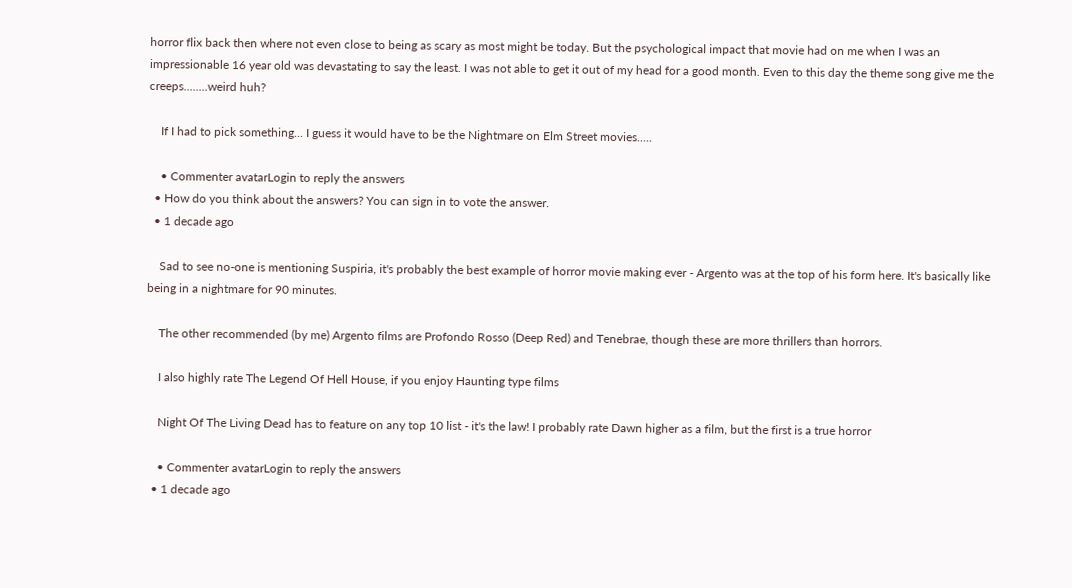horror flix back then where not even close to being as scary as most might be today. But the psychological impact that movie had on me when I was an impressionable 16 year old was devastating to say the least. I was not able to get it out of my head for a good month. Even to this day the theme song give me the creeps........weird huh?

    If I had to pick something... I guess it would have to be the Nightmare on Elm Street movies.....

    • Commenter avatarLogin to reply the answers
  • How do you think about the answers? You can sign in to vote the answer.
  • 1 decade ago

    Sad to see no-one is mentioning Suspiria, it's probably the best example of horror movie making ever - Argento was at the top of his form here. It's basically like being in a nightmare for 90 minutes.

    The other recommended (by me) Argento films are Profondo Rosso (Deep Red) and Tenebrae, though these are more thrillers than horrors.

    I also highly rate The Legend Of Hell House, if you enjoy Haunting type films

    Night Of The Living Dead has to feature on any top 10 list - it's the law! I probably rate Dawn higher as a film, but the first is a true horror

    • Commenter avatarLogin to reply the answers
  • 1 decade ago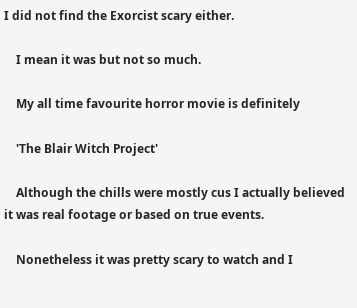I did not find the Exorcist scary either.

    I mean it was but not so much.

    My all time favourite horror movie is definitely

    'The Blair Witch Project'

    Although the chills were mostly cus I actually believed it was real footage or based on true events.

    Nonetheless it was pretty scary to watch and I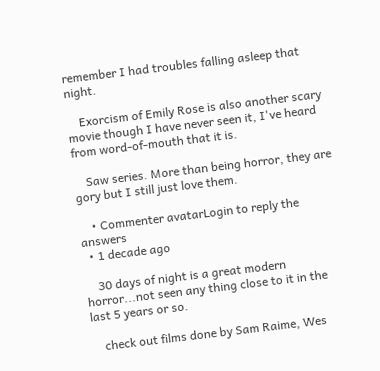remember I had troubles falling asleep that night.

    Exorcism of Emily Rose is also another scary movie though I have never seen it, I've heard from word-of-mouth that it is.

    Saw series. More than being horror, they are gory but I still just love them.

    • Commenter avatarLogin to reply the answers
  • 1 decade ago

    30 days of night is a great modern horror...not seen any thing close to it in the last 5 years or so.

    check out films done by Sam Raime, Wes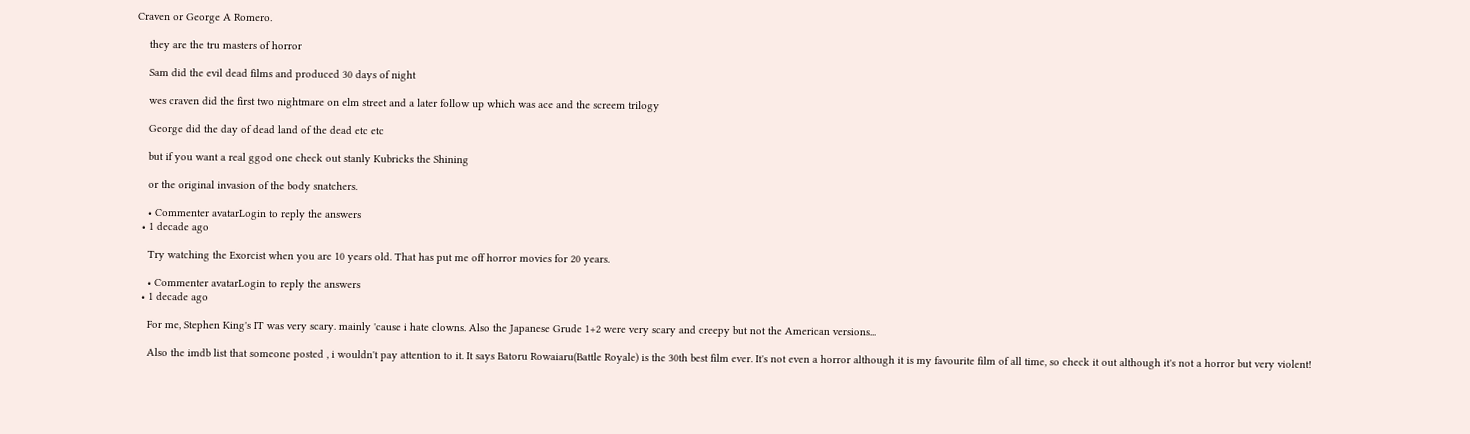Craven or George A Romero.

    they are the tru masters of horror

    Sam did the evil dead films and produced 30 days of night

    wes craven did the first two nightmare on elm street and a later follow up which was ace and the screem trilogy

    George did the day of dead land of the dead etc etc

    but if you want a real ggod one check out stanly Kubricks the Shining

    or the original invasion of the body snatchers.

    • Commenter avatarLogin to reply the answers
  • 1 decade ago

    Try watching the Exorcist when you are 10 years old. That has put me off horror movies for 20 years.

    • Commenter avatarLogin to reply the answers
  • 1 decade ago

    For me, Stephen King's IT was very scary. mainly 'cause i hate clowns. Also the Japanese Grude 1+2 were very scary and creepy but not the American versions...

    Also the imdb list that someone posted , i wouldn't pay attention to it. It says Batoru Rowaiaru(Battle Royale) is the 30th best film ever. It's not even a horror although it is my favourite film of all time, so check it out although it's not a horror but very violent!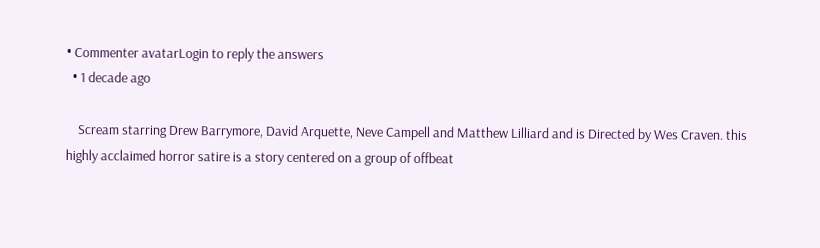• Commenter avatarLogin to reply the answers
  • 1 decade ago

    Scream starring Drew Barrymore, David Arquette, Neve Campell and Matthew Lilliard and is Directed by Wes Craven. this highly acclaimed horror satire is a story centered on a group of offbeat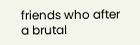friends who after a brutal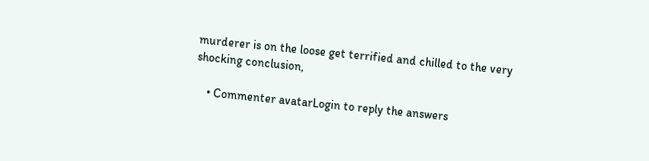murderer is on the loose get terrified and chilled to the very shocking conclusion,

    • Commenter avatarLogin to reply the answers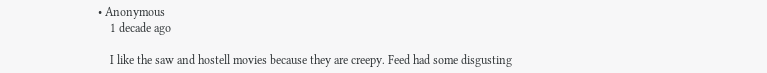• Anonymous
    1 decade ago

    I like the saw and hostell movies because they are creepy. Feed had some disgusting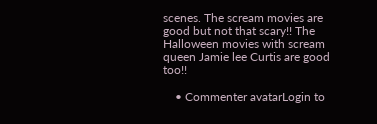scenes. The scream movies are good but not that scary!! The Halloween movies with scream queen Jamie lee Curtis are good too!!

    • Commenter avatarLogin to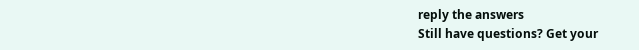reply the answers
Still have questions? Get your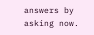answers by asking now.